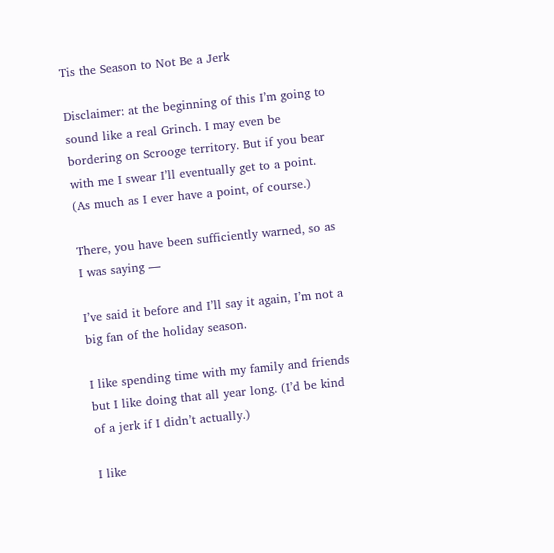Tis the Season to Not Be a Jerk

Disclaimer: at the beginning of this I’m going to sound like a real Grinch. I may even be bordering on Scrooge territory. But if you bear with me I swear I’ll eventually get to a point. (As much as I ever have a point, of course.)

There, you have been sufficiently warned, so as I was saying —

I’ve said it before and I’ll say it again, I’m not a big fan of the holiday season.

I like spending time with my family and friends but I like doing that all year long. (I’d be kind of a jerk if I didn’t actually.)

I like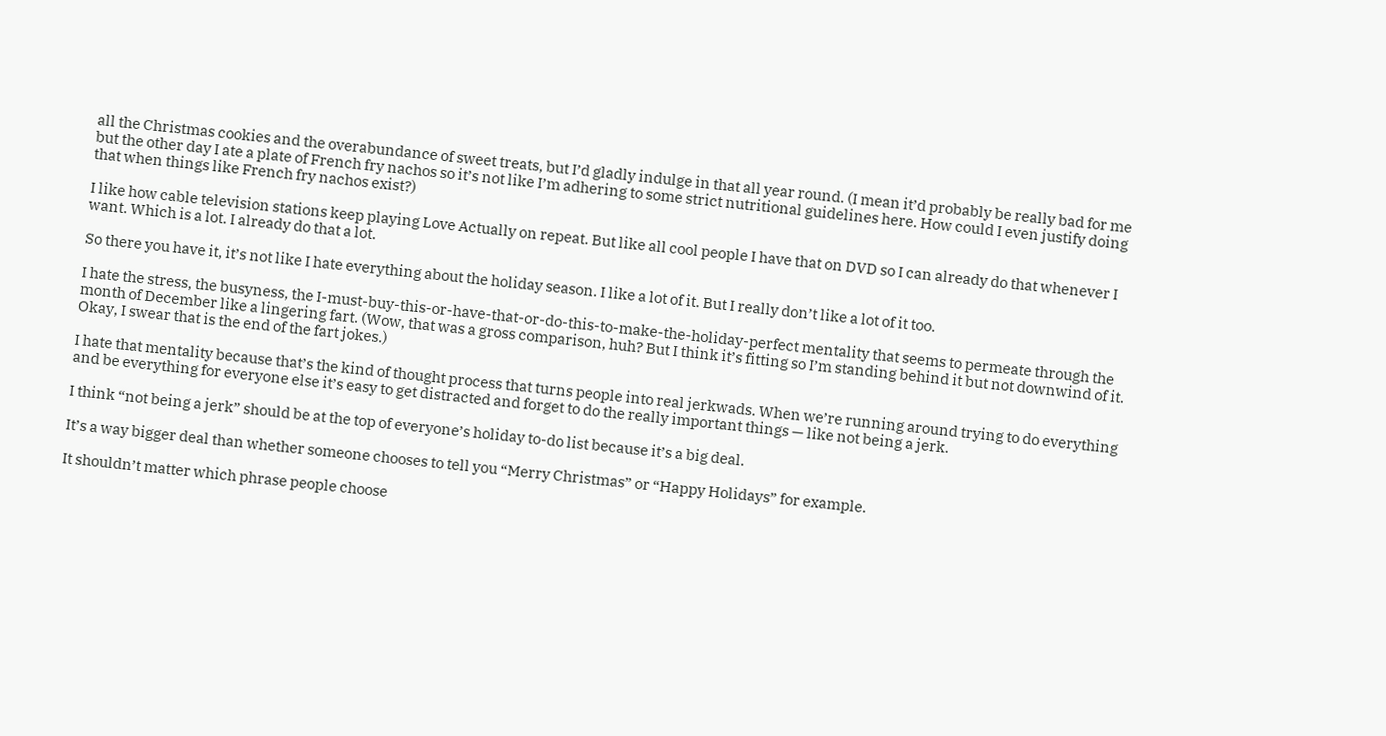all the Christmas cookies and the overabundance of sweet treats, but I’d gladly indulge in that all year round. (I mean it’d probably be really bad for me but the other day I ate a plate of French fry nachos so it’s not like I’m adhering to some strict nutritional guidelines here. How could I even justify doing that when things like French fry nachos exist?)

I like how cable television stations keep playing Love Actually on repeat. But like all cool people I have that on DVD so I can already do that whenever I want. Which is a lot. I already do that a lot.

So there you have it, it’s not like I hate everything about the holiday season. I like a lot of it. But I really don’t like a lot of it too.

I hate the stress, the busyness, the I-must-buy-this-or-have-that-or-do-this-to-make-the-holiday-perfect mentality that seems to permeate through the month of December like a lingering fart. (Wow, that was a gross comparison, huh? But I think it’s fitting so I’m standing behind it but not downwind of it. Okay, I swear that is the end of the fart jokes.)

I hate that mentality because that’s the kind of thought process that turns people into real jerkwads. When we’re running around trying to do everything and be everything for everyone else it’s easy to get distracted and forget to do the really important things — like not being a jerk.

I think “not being a jerk” should be at the top of everyone’s holiday to-do list because it’s a big deal.

It’s a way bigger deal than whether someone chooses to tell you “Merry Christmas” or “Happy Holidays” for example.

It shouldn’t matter which phrase people choose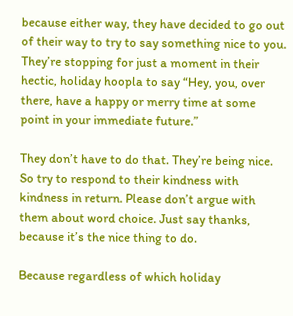because either way, they have decided to go out of their way to try to say something nice to you. They’re stopping for just a moment in their hectic, holiday hoopla to say “Hey, you, over there, have a happy or merry time at some point in your immediate future.”

They don’t have to do that. They’re being nice. So try to respond to their kindness with kindness in return. Please don’t argue with them about word choice. Just say thanks, because it’s the nice thing to do.

Because regardless of which holiday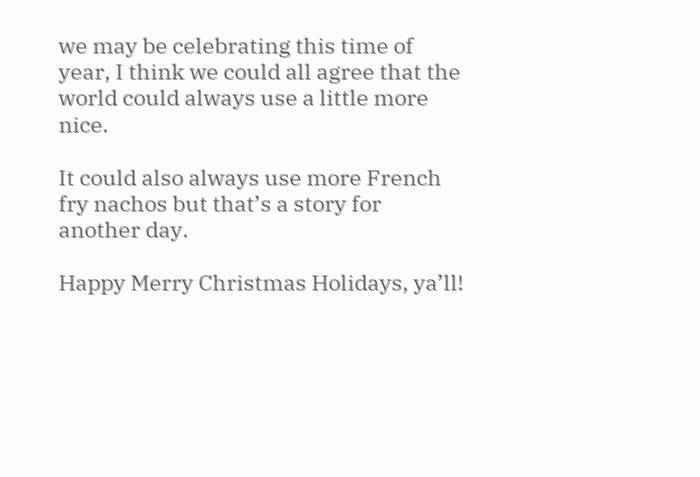we may be celebrating this time of year, I think we could all agree that the world could always use a little more nice.

It could also always use more French fry nachos but that’s a story for another day.

Happy Merry Christmas Holidays, ya’ll!